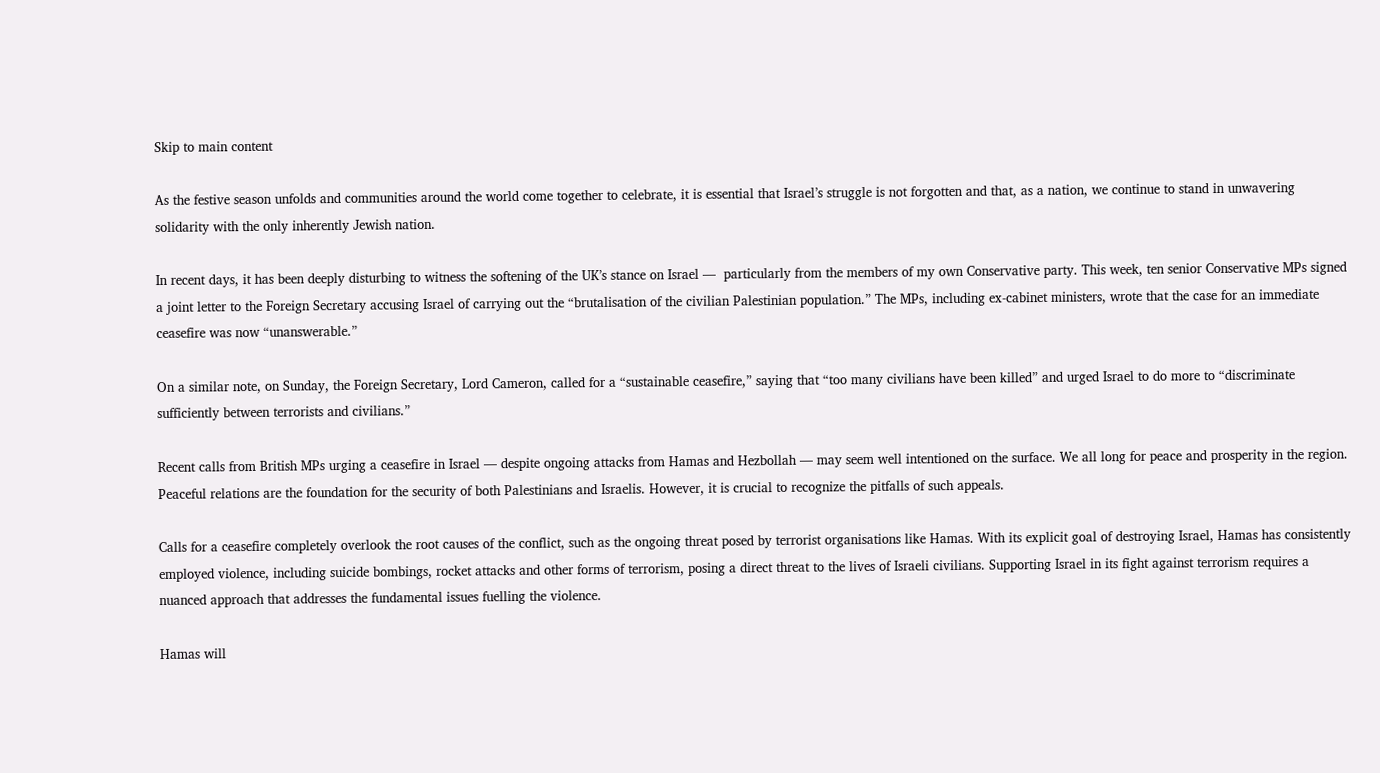Skip to main content

As the festive season unfolds and communities around the world come together to celebrate, it is essential that Israel’s struggle is not forgotten and that, as a nation, we continue to stand in unwavering solidarity with the only inherently Jewish nation.

In recent days, it has been deeply disturbing to witness the softening of the UK’s stance on Israel —  particularly from the members of my own Conservative party. This week, ten senior Conservative MPs signed a joint letter to the Foreign Secretary accusing Israel of carrying out the “brutalisation of the civilian Palestinian population.” The MPs, including ex-cabinet ministers, wrote that the case for an immediate ceasefire was now “unanswerable.”

On a similar note, on Sunday, the Foreign Secretary, Lord Cameron, called for a “sustainable ceasefire,” saying that “too many civilians have been killed” and urged Israel to do more to “discriminate sufficiently between terrorists and civilians.”

Recent calls from British MPs urging a ceasefire in Israel — despite ongoing attacks from Hamas and Hezbollah — may seem well intentioned on the surface. We all long for peace and prosperity in the region. Peaceful relations are the foundation for the security of both Palestinians and Israelis. However, it is crucial to recognize the pitfalls of such appeals.

Calls for a ceasefire completely overlook the root causes of the conflict, such as the ongoing threat posed by terrorist organisations like Hamas. With its explicit goal of destroying Israel, Hamas has consistently employed violence, including suicide bombings, rocket attacks and other forms of terrorism, posing a direct threat to the lives of Israeli civilians. Supporting Israel in its fight against terrorism requires a nuanced approach that addresses the fundamental issues fuelling the violence.

Hamas will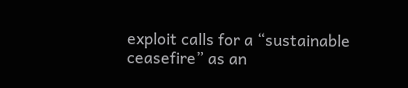exploit calls for a “sustainable ceasefire” as an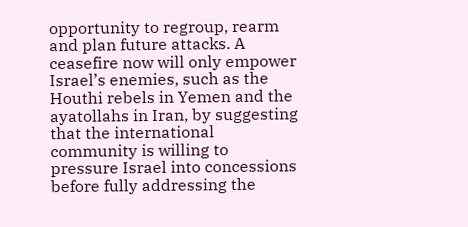opportunity to regroup, rearm and plan future attacks. A ceasefire now will only empower Israel’s enemies, such as the Houthi rebels in Yemen and the ayatollahs in Iran, by suggesting that the international community is willing to pressure Israel into concessions before fully addressing the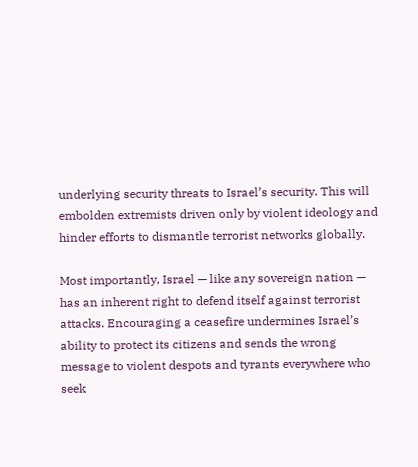underlying security threats to Israel’s security. This will embolden extremists driven only by violent ideology and hinder efforts to dismantle terrorist networks globally.

Most importantly, Israel — like any sovereign nation — has an inherent right to defend itself against terrorist attacks. Encouraging a ceasefire undermines Israel’s ability to protect its citizens and sends the wrong message to violent despots and tyrants everywhere who seek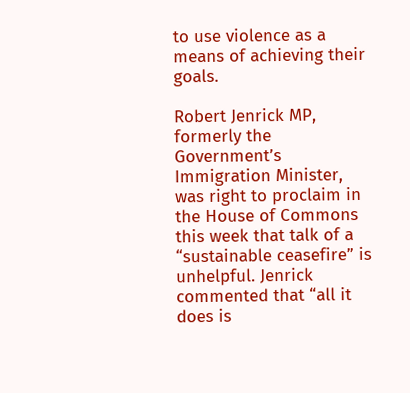to use violence as a means of achieving their goals.

Robert Jenrick MP, formerly the Government’s Immigration Minister, was right to proclaim in the House of Commons this week that talk of a “sustainable ceasefire” is unhelpful. Jenrick commented that “all it does is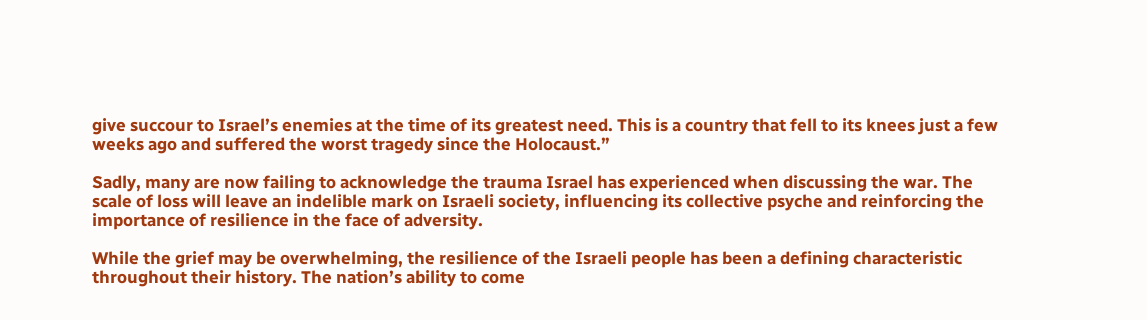give succour to Israel’s enemies at the time of its greatest need. This is a country that fell to its knees just a few weeks ago and suffered the worst tragedy since the Holocaust.”

Sadly, many are now failing to acknowledge the trauma Israel has experienced when discussing the war. The scale of loss will leave an indelible mark on Israeli society, influencing its collective psyche and reinforcing the importance of resilience in the face of adversity.

While the grief may be overwhelming, the resilience of the Israeli people has been a defining characteristic throughout their history. The nation’s ability to come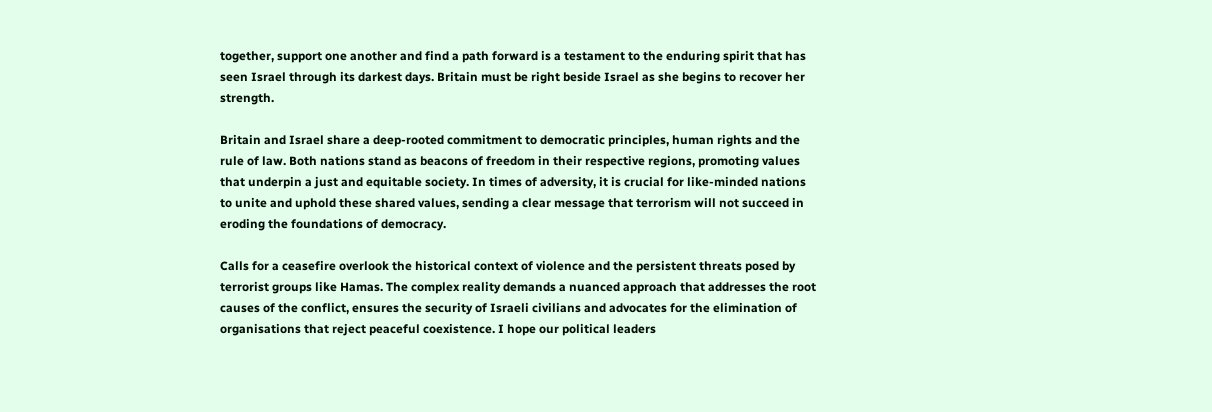together, support one another and find a path forward is a testament to the enduring spirit that has seen Israel through its darkest days. Britain must be right beside Israel as she begins to recover her strength.

Britain and Israel share a deep-rooted commitment to democratic principles, human rights and the rule of law. Both nations stand as beacons of freedom in their respective regions, promoting values that underpin a just and equitable society. In times of adversity, it is crucial for like-minded nations to unite and uphold these shared values, sending a clear message that terrorism will not succeed in eroding the foundations of democracy.

Calls for a ceasefire overlook the historical context of violence and the persistent threats posed by terrorist groups like Hamas. The complex reality demands a nuanced approach that addresses the root causes of the conflict, ensures the security of Israeli civilians and advocates for the elimination of organisations that reject peaceful coexistence. I hope our political leaders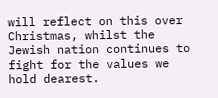will reflect on this over Christmas, whilst the Jewish nation continues to fight for the values we hold dearest.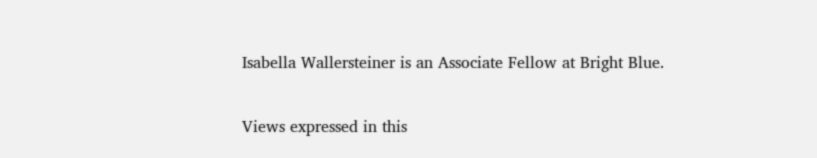Isabella Wallersteiner is an Associate Fellow at Bright Blue.

Views expressed in this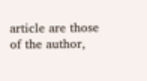article are those of the author,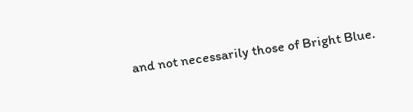and not necessarily those of Bright Blue.